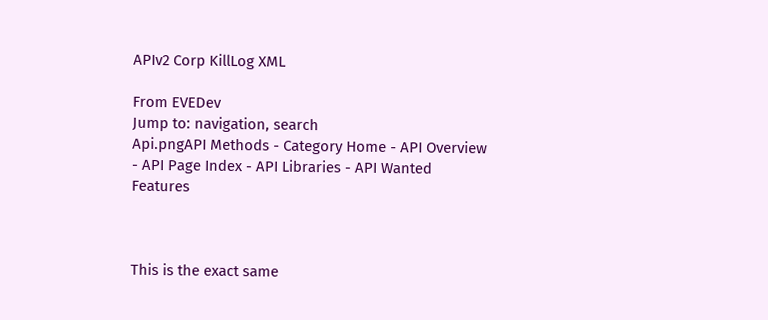APIv2 Corp KillLog XML

From EVEDev
Jump to: navigation, search
Api.pngAPI Methods - Category Home - API Overview - API Page Index - API Libraries - API Wanted Features



This is the exact same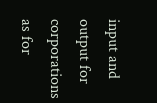input and output for corporations as for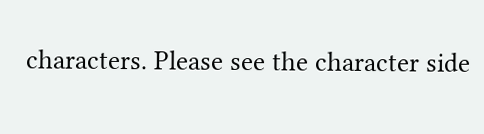characters. Please see the character side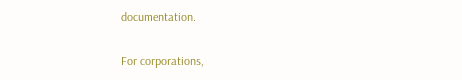documentation.

For corporations,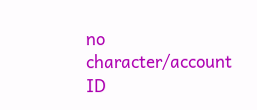no character/account ID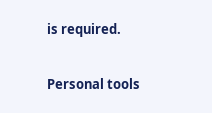is required.

Personal tools